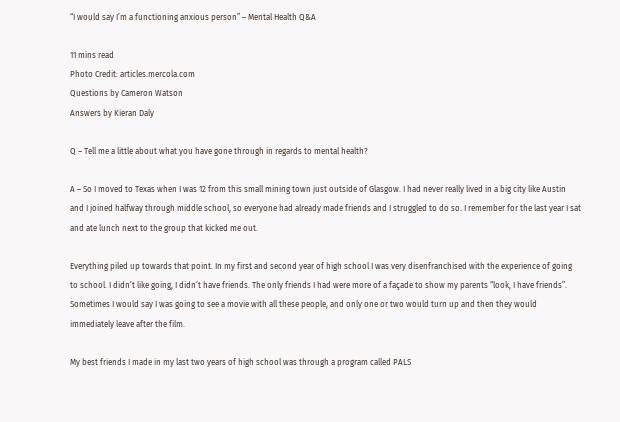“I would say I’m a functioning anxious person” – Mental Health Q&A

11 mins read
Photo Credit: articles.mercola.com
Questions by Cameron Watson
Answers by Kieran Daly

Q – Tell me a little about what you have gone through in regards to mental health?

A – So I moved to Texas when I was 12 from this small mining town just outside of Glasgow. I had never really lived in a big city like Austin and I joined halfway through middle school, so everyone had already made friends and I struggled to do so. I remember for the last year I sat and ate lunch next to the group that kicked me out.

Everything piled up towards that point. In my first and second year of high school I was very disenfranchised with the experience of going to school. I didn’t like going, I didn’t have friends. The only friends I had were more of a façade to show my parents “look, I have friends”. Sometimes I would say I was going to see a movie with all these people, and only one or two would turn up and then they would immediately leave after the film.

My best friends I made in my last two years of high school was through a program called PALS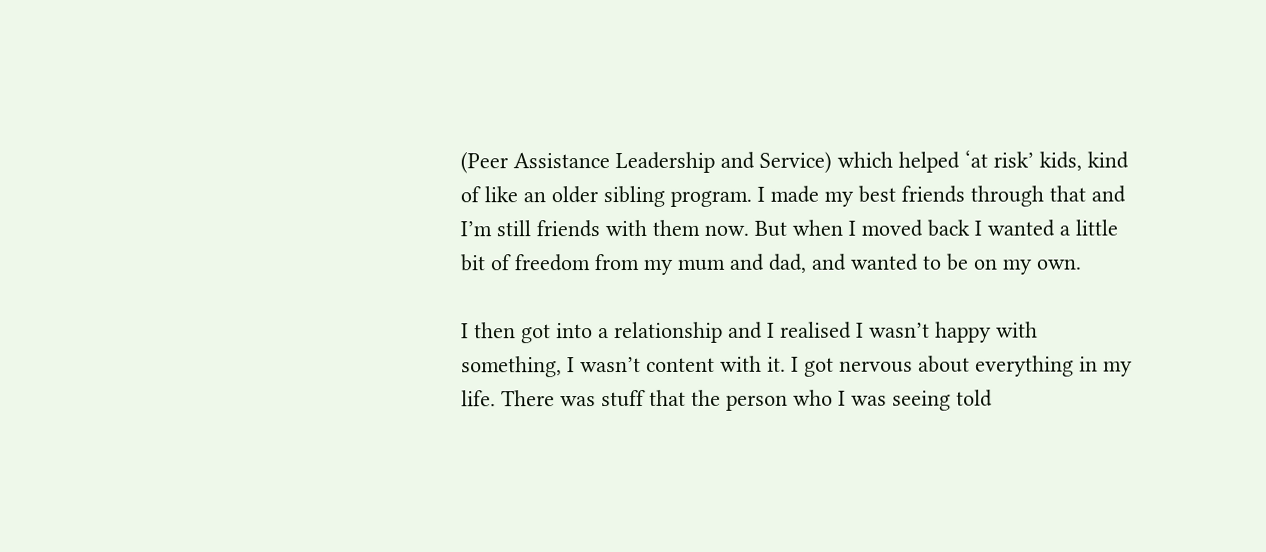(Peer Assistance Leadership and Service) which helped ‘at risk’ kids, kind of like an older sibling program. I made my best friends through that and I’m still friends with them now. But when I moved back I wanted a little bit of freedom from my mum and dad, and wanted to be on my own.

I then got into a relationship and I realised I wasn’t happy with something, I wasn’t content with it. I got nervous about everything in my life. There was stuff that the person who I was seeing told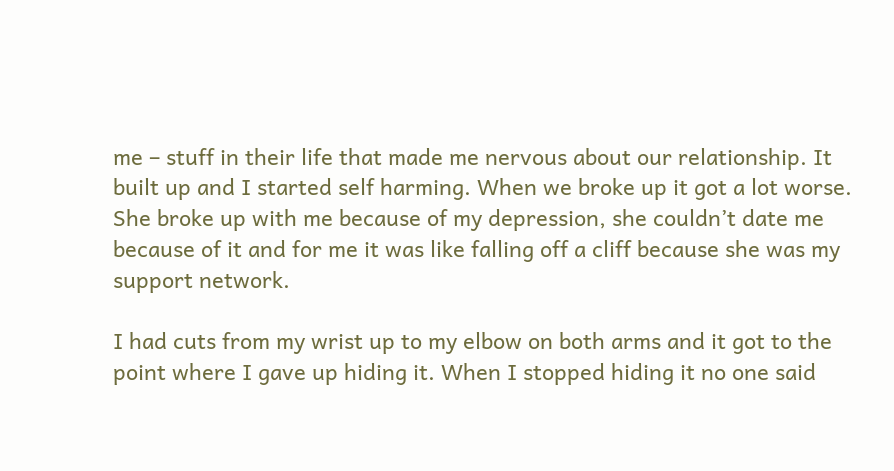me – stuff in their life that made me nervous about our relationship. It built up and I started self harming. When we broke up it got a lot worse. She broke up with me because of my depression, she couldn’t date me because of it and for me it was like falling off a cliff because she was my support network.

I had cuts from my wrist up to my elbow on both arms and it got to the point where I gave up hiding it. When I stopped hiding it no one said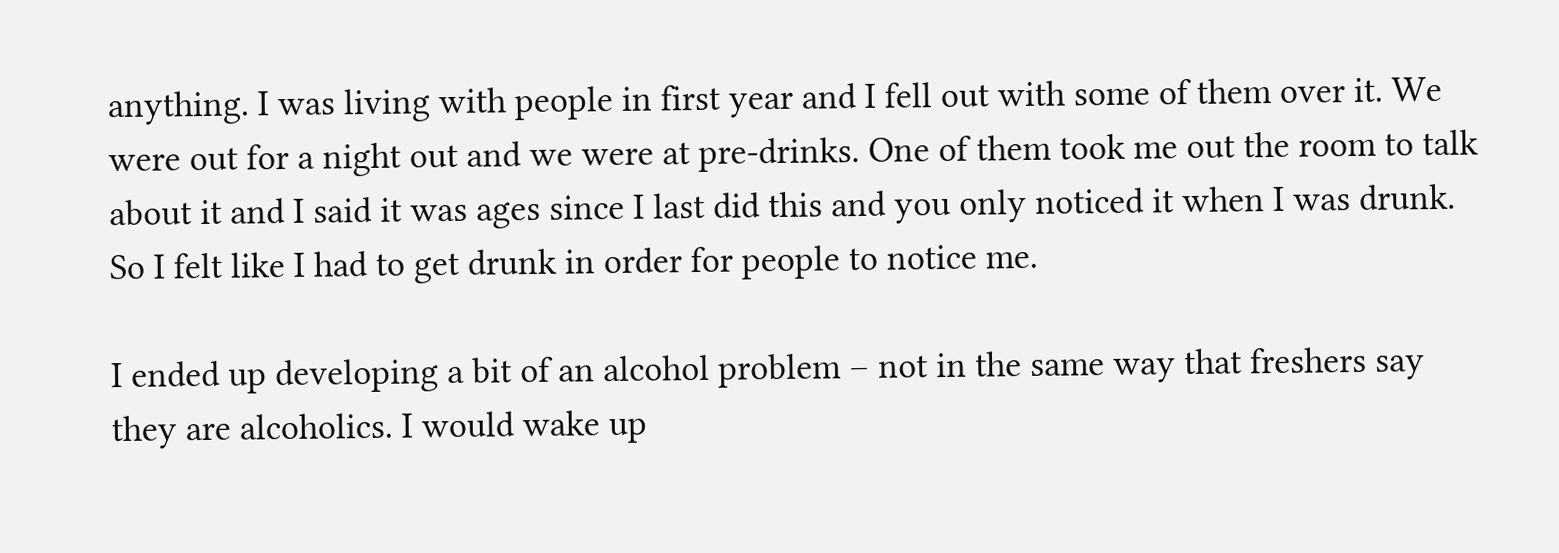anything. I was living with people in first year and I fell out with some of them over it. We were out for a night out and we were at pre-drinks. One of them took me out the room to talk about it and I said it was ages since I last did this and you only noticed it when I was drunk. So I felt like I had to get drunk in order for people to notice me.

I ended up developing a bit of an alcohol problem – not in the same way that freshers say they are alcoholics. I would wake up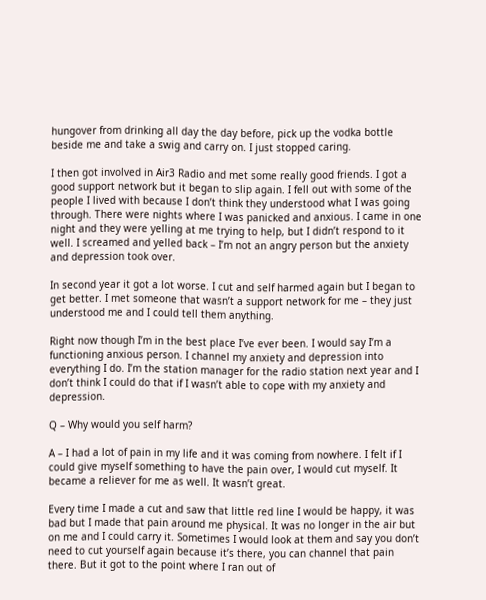hungover from drinking all day the day before, pick up the vodka bottle beside me and take a swig and carry on. I just stopped caring.

I then got involved in Air3 Radio and met some really good friends. I got a good support network but it began to slip again. I fell out with some of the people I lived with because I don’t think they understood what I was going through. There were nights where I was panicked and anxious. I came in one night and they were yelling at me trying to help, but I didn’t respond to it well. I screamed and yelled back – I’m not an angry person but the anxiety and depression took over.

In second year it got a lot worse. I cut and self harmed again but I began to get better. I met someone that wasn’t a support network for me – they just understood me and I could tell them anything.

Right now though I’m in the best place I’ve ever been. I would say I’m a functioning anxious person. I channel my anxiety and depression into everything I do. I’m the station manager for the radio station next year and I don’t think I could do that if I wasn’t able to cope with my anxiety and depression.

Q – Why would you self harm?

A – I had a lot of pain in my life and it was coming from nowhere. I felt if I could give myself something to have the pain over, I would cut myself. It became a reliever for me as well. It wasn’t great.

Every time I made a cut and saw that little red line I would be happy, it was bad but I made that pain around me physical. It was no longer in the air but on me and I could carry it. Sometimes I would look at them and say you don’t need to cut yourself again because it’s there, you can channel that pain there. But it got to the point where I ran out of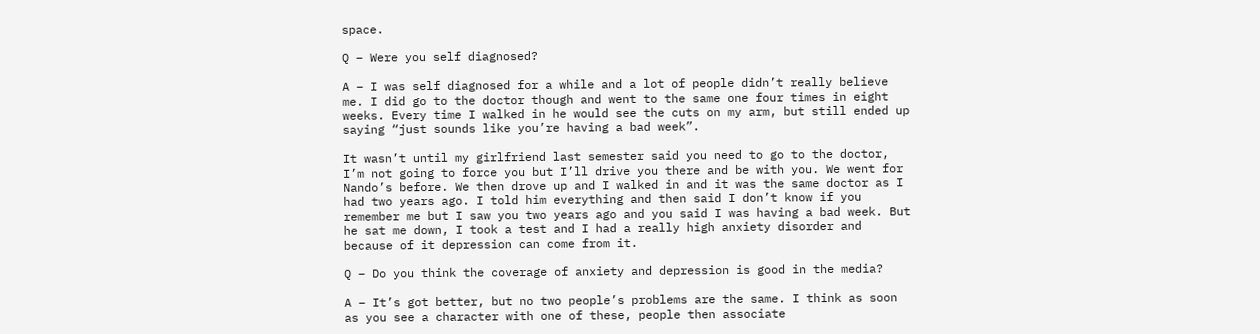space.

Q – Were you self diagnosed?

A – I was self diagnosed for a while and a lot of people didn’t really believe me. I did go to the doctor though and went to the same one four times in eight weeks. Every time I walked in he would see the cuts on my arm, but still ended up saying “just sounds like you’re having a bad week”.

It wasn’t until my girlfriend last semester said you need to go to the doctor, I’m not going to force you but I’ll drive you there and be with you. We went for Nando’s before. We then drove up and I walked in and it was the same doctor as I had two years ago. I told him everything and then said I don’t know if you remember me but I saw you two years ago and you said I was having a bad week. But he sat me down, I took a test and I had a really high anxiety disorder and because of it depression can come from it.

Q – Do you think the coverage of anxiety and depression is good in the media?

A – It’s got better, but no two people’s problems are the same. I think as soon as you see a character with one of these, people then associate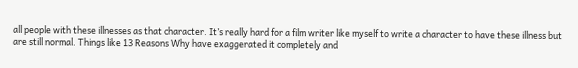all people with these illnesses as that character. It’s really hard for a film writer like myself to write a character to have these illness but are still normal. Things like 13 Reasons Why have exaggerated it completely and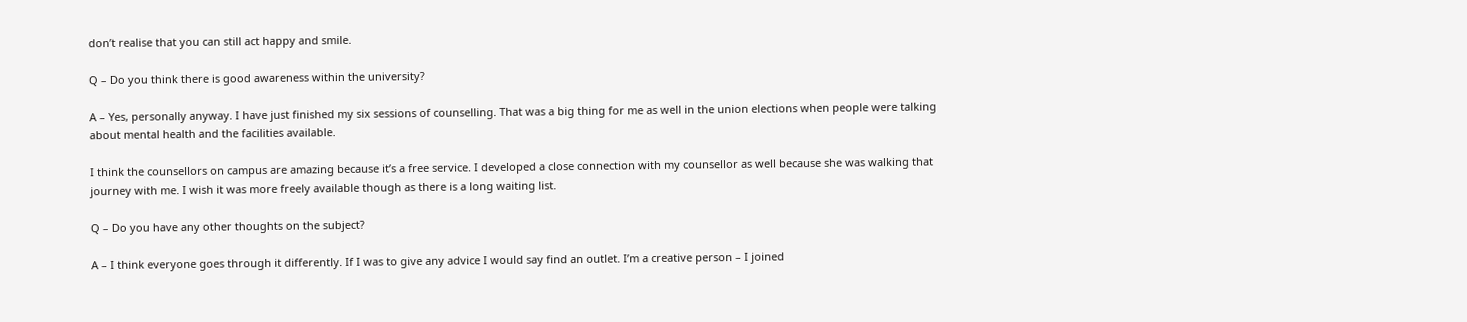don’t realise that you can still act happy and smile.

Q – Do you think there is good awareness within the university?

A – Yes, personally anyway. I have just finished my six sessions of counselling. That was a big thing for me as well in the union elections when people were talking about mental health and the facilities available.

I think the counsellors on campus are amazing because it’s a free service. I developed a close connection with my counsellor as well because she was walking that journey with me. I wish it was more freely available though as there is a long waiting list.

Q – Do you have any other thoughts on the subject?

A – I think everyone goes through it differently. If I was to give any advice I would say find an outlet. I’m a creative person – I joined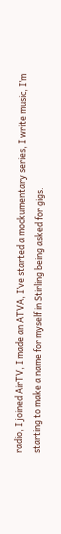radio, I joined AirTV, I made an ATVA, I’ve started a mockumentary series, I write music, I’m starting to make a name for myself in Stirling being asked for gigs.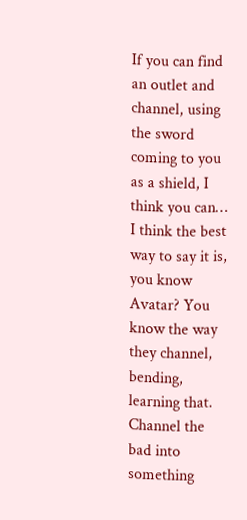If you can find an outlet and channel, using the sword coming to you as a shield, I think you can… I think the best way to say it is, you know Avatar? You know the way they channel, bending, learning that. Channel the bad into something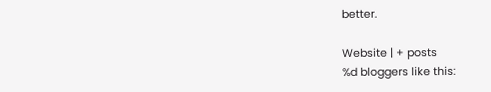better.

Website | + posts
%d bloggers like this: